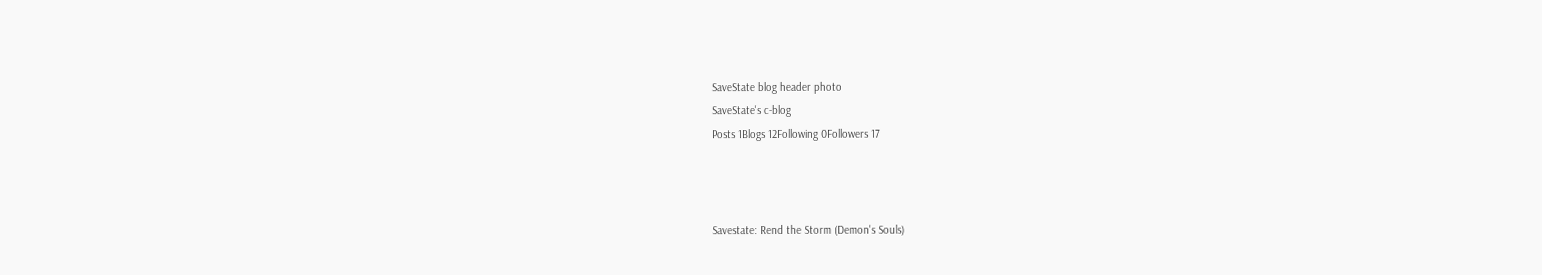SaveState blog header photo
SaveState's c-blog
Posts 1Blogs 12Following 0Followers 17



Savestate: Rend the Storm (Demon's Souls)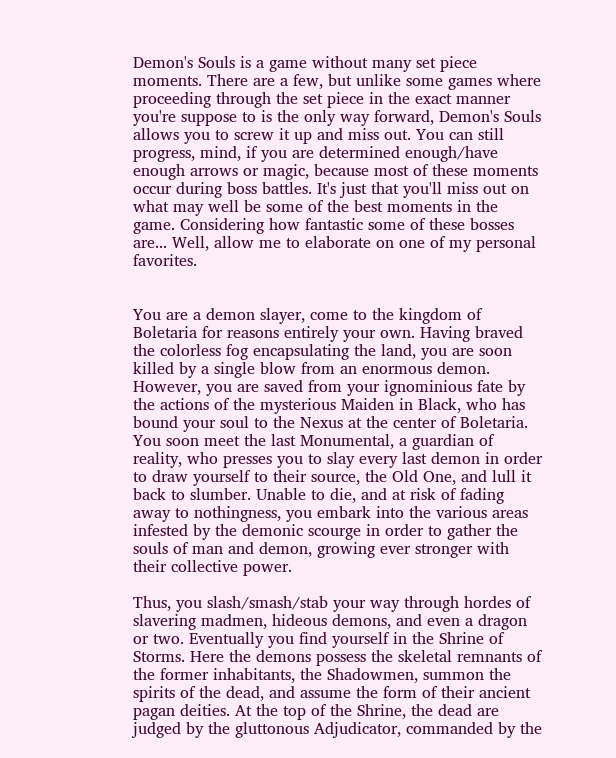Demon's Souls is a game without many set piece moments. There are a few, but unlike some games where proceeding through the set piece in the exact manner you're suppose to is the only way forward, Demon's Souls allows you to screw it up and miss out. You can still progress, mind, if you are determined enough/have enough arrows or magic, because most of these moments occur during boss battles. It's just that you'll miss out on what may well be some of the best moments in the game. Considering how fantastic some of these bosses are... Well, allow me to elaborate on one of my personal favorites.


You are a demon slayer, come to the kingdom of Boletaria for reasons entirely your own. Having braved the colorless fog encapsulating the land, you are soon killed by a single blow from an enormous demon. However, you are saved from your ignominious fate by the actions of the mysterious Maiden in Black, who has bound your soul to the Nexus at the center of Boletaria. You soon meet the last Monumental, a guardian of reality, who presses you to slay every last demon in order to draw yourself to their source, the Old One, and lull it back to slumber. Unable to die, and at risk of fading away to nothingness, you embark into the various areas infested by the demonic scourge in order to gather the souls of man and demon, growing ever stronger with their collective power.

Thus, you slash/smash/stab your way through hordes of slavering madmen, hideous demons, and even a dragon or two. Eventually you find yourself in the Shrine of Storms. Here the demons possess the skeletal remnants of the former inhabitants, the Shadowmen, summon the spirits of the dead, and assume the form of their ancient pagan deities. At the top of the Shrine, the dead are judged by the gluttonous Adjudicator, commanded by the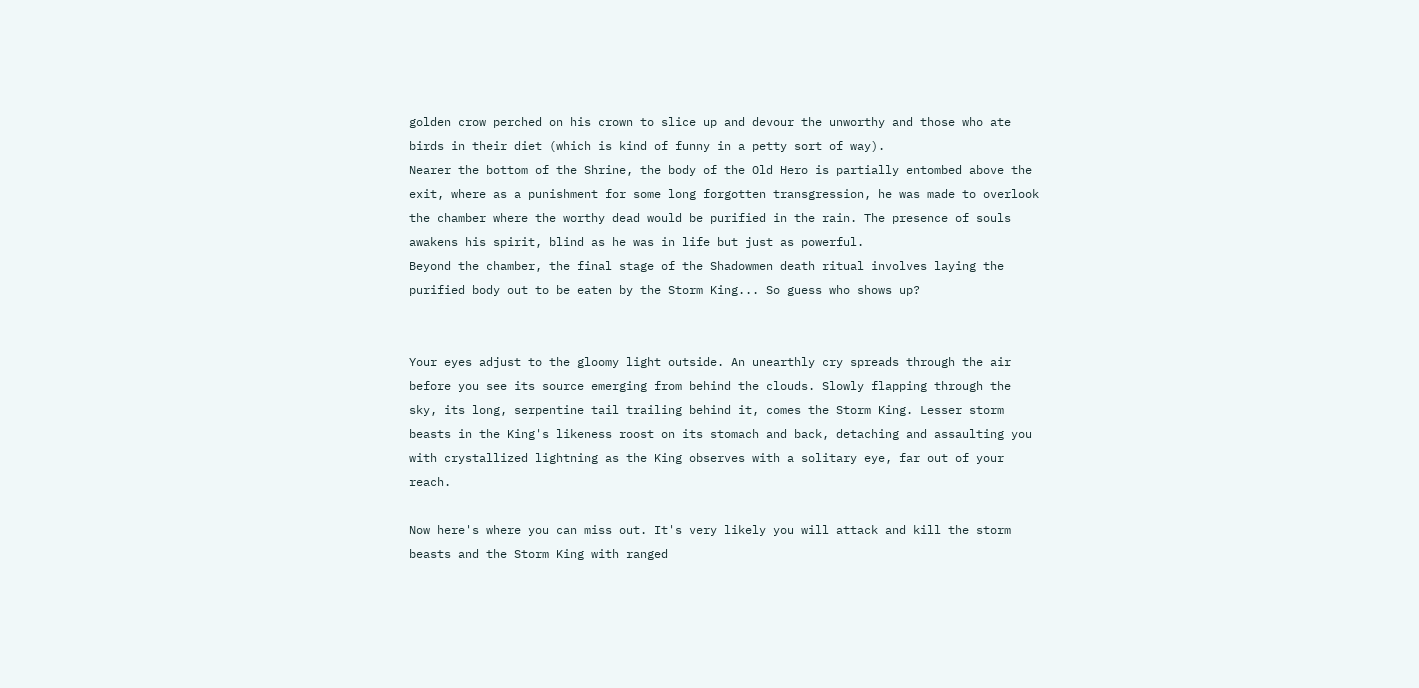golden crow perched on his crown to slice up and devour the unworthy and those who ate birds in their diet (which is kind of funny in a petty sort of way).
Nearer the bottom of the Shrine, the body of the Old Hero is partially entombed above the exit, where as a punishment for some long forgotten transgression, he was made to overlook the chamber where the worthy dead would be purified in the rain. The presence of souls awakens his spirit, blind as he was in life but just as powerful.
Beyond the chamber, the final stage of the Shadowmen death ritual involves laying the purified body out to be eaten by the Storm King... So guess who shows up?


Your eyes adjust to the gloomy light outside. An unearthly cry spreads through the air before you see its source emerging from behind the clouds. Slowly flapping through the sky, its long, serpentine tail trailing behind it, comes the Storm King. Lesser storm beasts in the King's likeness roost on its stomach and back, detaching and assaulting you with crystallized lightning as the King observes with a solitary eye, far out of your reach.

Now here's where you can miss out. It's very likely you will attack and kill the storm beasts and the Storm King with ranged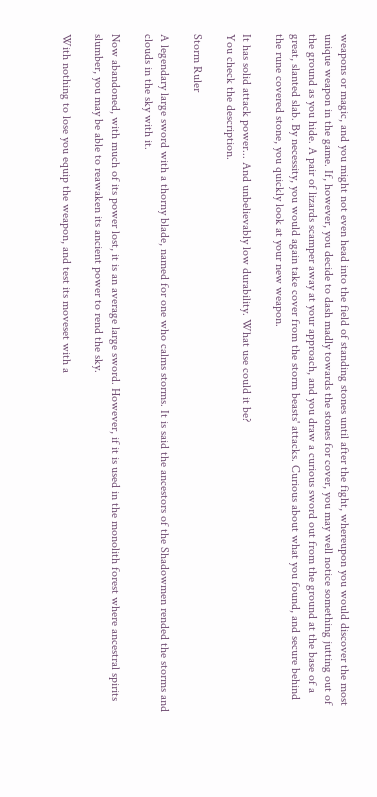weapons or magic, and you might not even head into the field of standing stones until after the fight, whereupon you would discover the most unique weapon in the game. If, however, you decide to dash madly towards the stones for cover, you may well notice something jutting out of the ground as you hide. A pair of lizards scamper away at your approach, and you draw a curious sword out from the ground at the base of a great, slanted slab. By necessity, you would again take cover from the storm beasts' attacks. Curious about what you found, and secure behind the rune covered stone, you quickly look at your new weapon.

It has solid attack power... And unbelievably low durability. What use could it be?
You check the description.

Storm Ruler

A legendary large sword with a thorny blade, named for one who calms storms. It is said the ancestors of the Shadowmen rended the storms and clouds in the sky with it.

Now abandoned, with much of its power lost, it is an average large sword. However, if it is used in the monolith forest where ancestral spirits slumber, you may be able to reawaken its ancient power to rend the sky.

With nothing to lose you equip the weapon, and test its moveset with a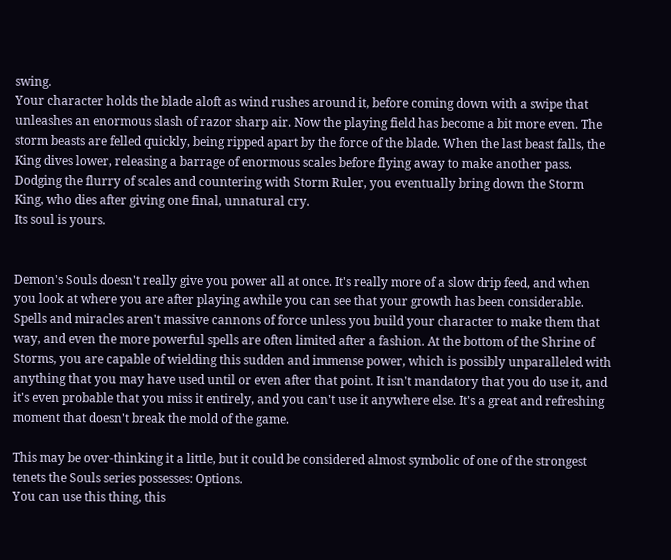swing.
Your character holds the blade aloft as wind rushes around it, before coming down with a swipe that unleashes an enormous slash of razor sharp air. Now the playing field has become a bit more even. The storm beasts are felled quickly, being ripped apart by the force of the blade. When the last beast falls, the King dives lower, releasing a barrage of enormous scales before flying away to make another pass.
Dodging the flurry of scales and countering with Storm Ruler, you eventually bring down the Storm King, who dies after giving one final, unnatural cry.
Its soul is yours.


Demon's Souls doesn't really give you power all at once. It's really more of a slow drip feed, and when you look at where you are after playing awhile you can see that your growth has been considerable. Spells and miracles aren't massive cannons of force unless you build your character to make them that way, and even the more powerful spells are often limited after a fashion. At the bottom of the Shrine of Storms, you are capable of wielding this sudden and immense power, which is possibly unparalleled with anything that you may have used until or even after that point. It isn't mandatory that you do use it, and it's even probable that you miss it entirely, and you can't use it anywhere else. It's a great and refreshing moment that doesn't break the mold of the game.

This may be over-thinking it a little, but it could be considered almost symbolic of one of the strongest tenets the Souls series possesses: Options.
You can use this thing, this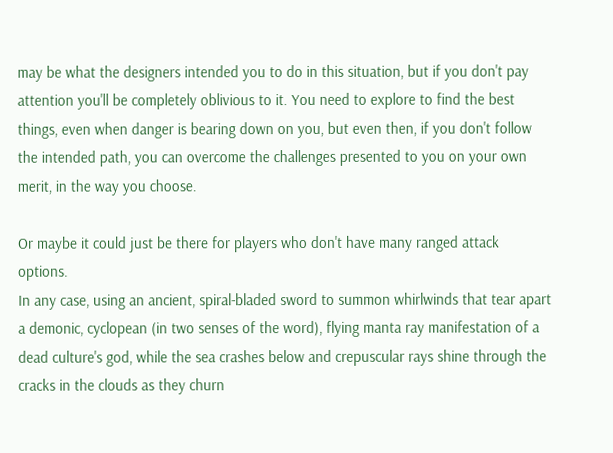may be what the designers intended you to do in this situation, but if you don't pay attention you'll be completely oblivious to it. You need to explore to find the best things, even when danger is bearing down on you, but even then, if you don't follow the intended path, you can overcome the challenges presented to you on your own merit, in the way you choose.

Or maybe it could just be there for players who don't have many ranged attack options.
In any case, using an ancient, spiral-bladed sword to summon whirlwinds that tear apart a demonic, cyclopean (in two senses of the word), flying manta ray manifestation of a dead culture's god, while the sea crashes below and crepuscular rays shine through the cracks in the clouds as they churn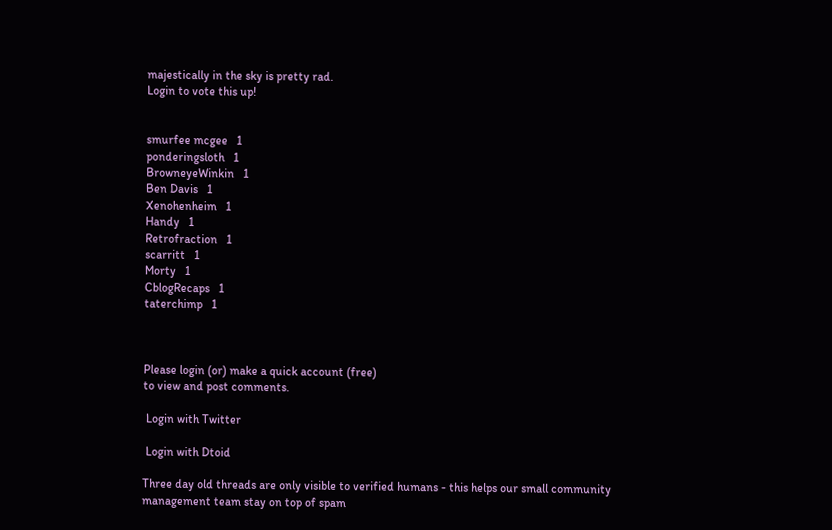majestically in the sky is pretty rad.
Login to vote this up!


smurfee mcgee   1
ponderingsloth   1
BrowneyeWinkin   1
Ben Davis   1
Xenohenheim   1
Handy   1
Retrofraction   1
scarritt   1
Morty   1
CblogRecaps   1
taterchimp   1



Please login (or) make a quick account (free)
to view and post comments.

 Login with Twitter

 Login with Dtoid

Three day old threads are only visible to verified humans - this helps our small community management team stay on top of spam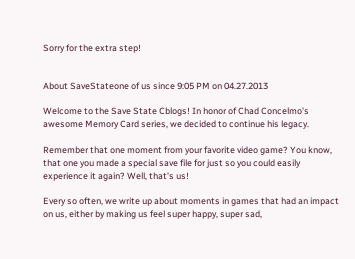Sorry for the extra step!


About SaveStateone of us since 9:05 PM on 04.27.2013

Welcome to the Save State Cblogs! In honor of Chad Concelmo's awesome Memory Card series, we decided to continue his legacy.

Remember that one moment from your favorite video game? You know, that one you made a special save file for just so you could easily experience it again? Well, that's us!

Every so often, we write up about moments in games that had an impact on us, either by making us feel super happy, super sad,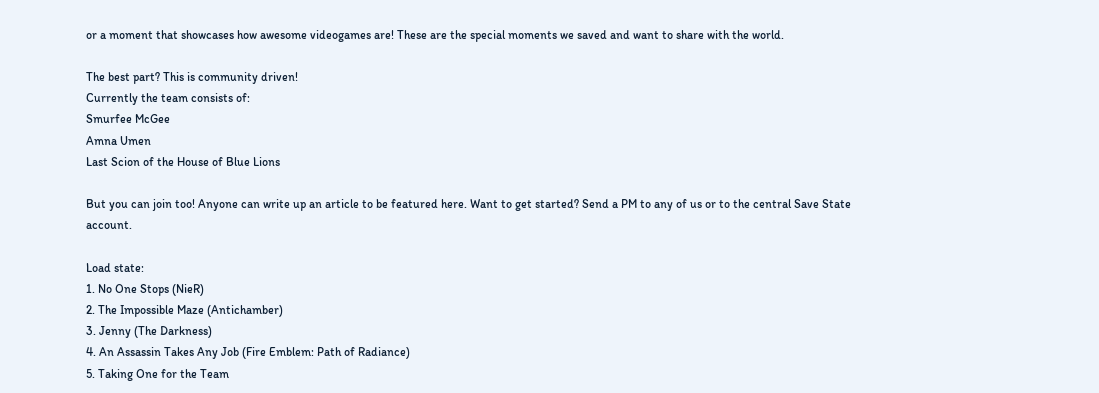or a moment that showcases how awesome videogames are! These are the special moments we saved and want to share with the world.

The best part? This is community driven!
Currently the team consists of:
Smurfee McGee
Amna Umen
Last Scion of the House of Blue Lions

But you can join too! Anyone can write up an article to be featured here. Want to get started? Send a PM to any of us or to the central Save State account.

Load state:
1. No One Stops (NieR)
2. The Impossible Maze (Antichamber)
3. Jenny (The Darkness)
4. An Assassin Takes Any Job (Fire Emblem: Path of Radiance)
5. Taking One for the Team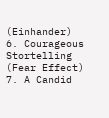(Einhander)
6. Courageous Stortelling (Fear Effect)
7. A Candid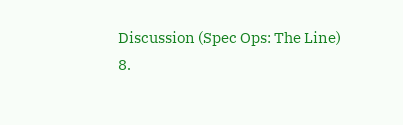Discussion (Spec Ops: The Line)
8.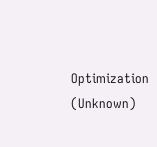Optimization (Unknown)